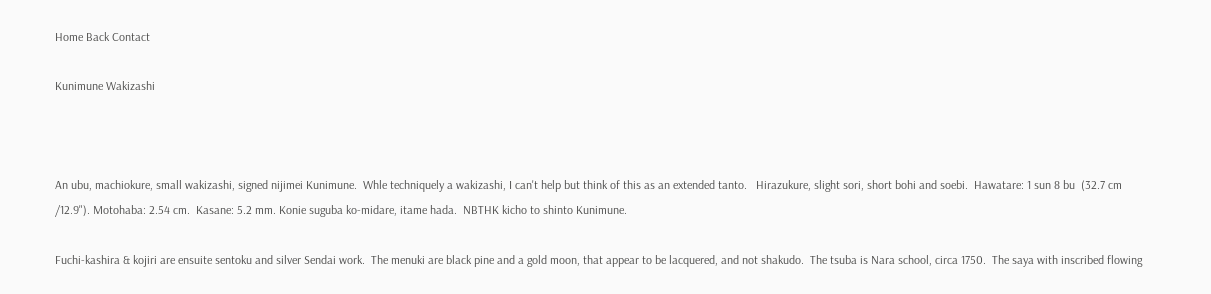Home Back Contact

Kunimune Wakizashi



An ubu, machiokure, small wakizashi, signed nijimei Kunimune.  Whle techniquely a wakizashi, I can't help but think of this as an extended tanto.   Hirazukure, slight sori, short bohi and soebi.  Hawatare: 1 sun 8 bu  (32.7 cm /12.9"). Motohaba: 2.54 cm.  Kasane: 5.2 mm. Konie suguba ko-midare, itame hada.  NBTHK kicho to shinto Kunimune.

Fuchi-kashira & kojiri are ensuite sentoku and silver Sendai work.  The menuki are black pine and a gold moon, that appear to be lacquered, and not shakudo.  The tsuba is Nara school, circa 1750.  The saya with inscribed flowing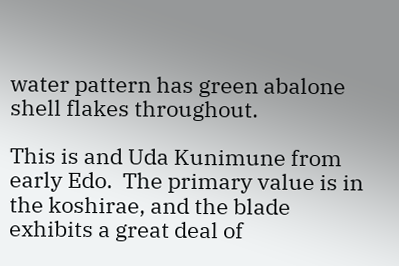water pattern has green abalone shell flakes throughout.

This is and Uda Kunimune from early Edo.  The primary value is in the koshirae, and the blade exhibits a great deal of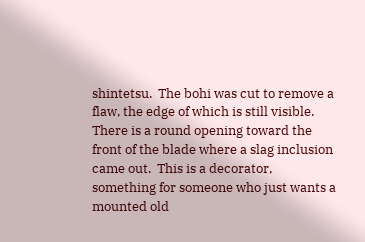shintetsu.  The bohi was cut to remove a flaw, the edge of which is still visible.  There is a round opening toward the front of the blade where a slag inclusion came out.  This is a decorator, something for someone who just wants a mounted old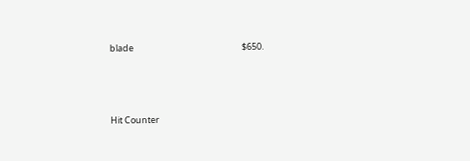blade                                                      $650.



Hit Counter